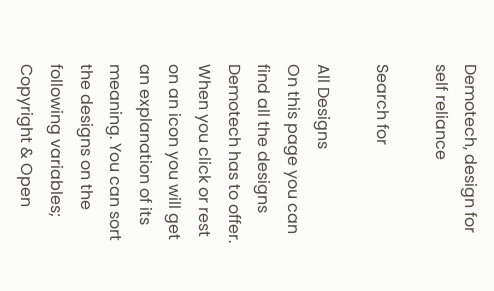Demotech, design for self reliance

Search for

All Designs
On this page you can find all the designs Demotech has to offer. When you click or rest on an icon you will get an explanation of its meaning. You can sort the designs on the following variables;
Copyright & Open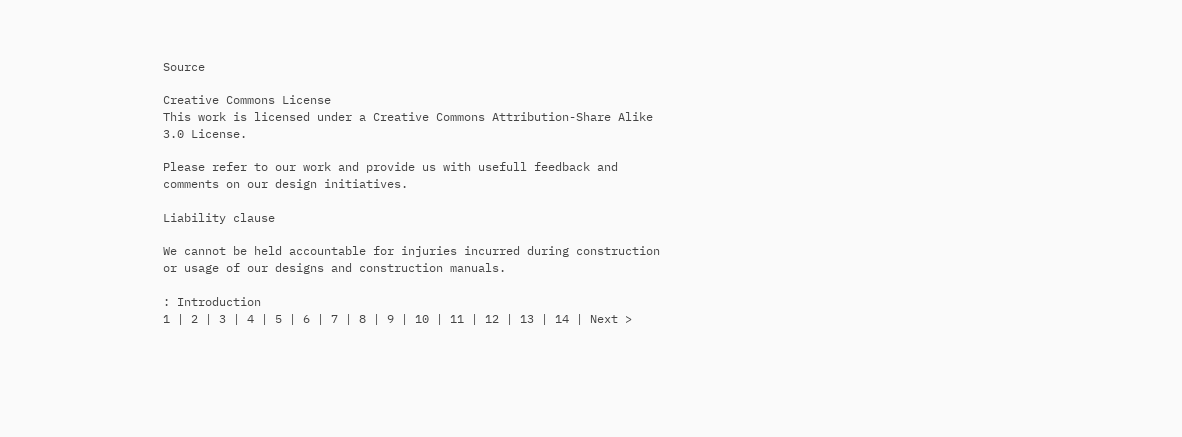Source

Creative Commons License
This work is licensed under a Creative Commons Attribution-Share Alike 3.0 License.

Please refer to our work and provide us with usefull feedback and comments on our design initiatives.

Liability clause

We cannot be held accountable for injuries incurred during construction or usage of our designs and construction manuals.

: Introduction
1 | 2 | 3 | 4 | 5 | 6 | 7 | 8 | 9 | 10 | 11 | 12 | 13 | 14 | Next >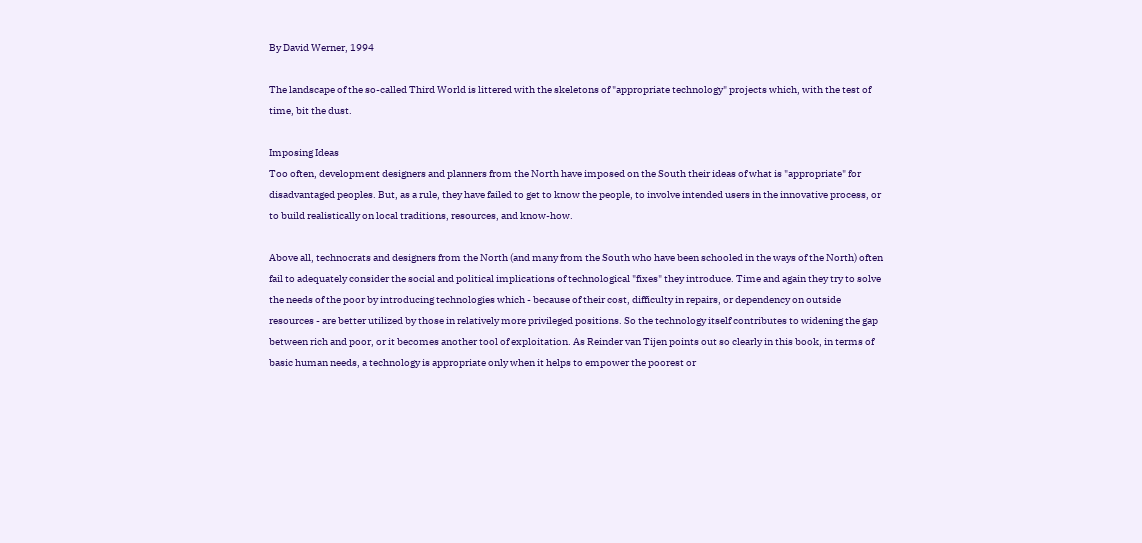By David Werner, 1994

The landscape of the so-called Third World is littered with the skeletons of "appropriate technology" projects which, with the test of time, bit the dust.

Imposing Ideas
Too often, development designers and planners from the North have imposed on the South their ideas of what is "appropriate" for disadvantaged peoples. But, as a rule, they have failed to get to know the people, to involve intended users in the innovative process, or to build realistically on local traditions, resources, and know-how.

Above all, technocrats and designers from the North (and many from the South who have been schooled in the ways of the North) often fail to adequately consider the social and political implications of technological "fixes" they introduce. Time and again they try to solve the needs of the poor by introducing technologies which - because of their cost, difficulty in repairs, or dependency on outside resources - are better utilized by those in relatively more privileged positions. So the technology itself contributes to widening the gap between rich and poor, or it becomes another tool of exploitation. As Reinder van Tijen points out so clearly in this book, in terms of basic human needs, a technology is appropriate only when it helps to empower the poorest or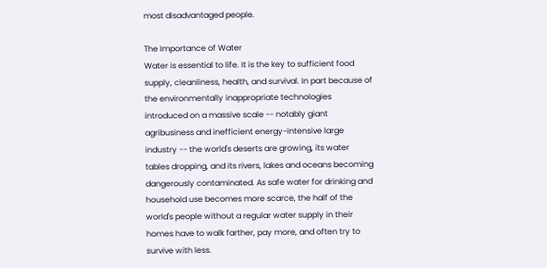most disadvantaged people.

The Importance of Water
Water is essential to life. It is the key to sufficient food supply, cleanliness, health, and survival. In part because of the environmentally inappropriate technologies introduced on a massive scale -- notably giant agribusiness and inefficient energy-intensive large industry -- the world's deserts are growing, its water tables dropping, and its rivers, lakes and oceans becoming dangerously contaminated. As safe water for drinking and household use becomes more scarce, the half of the world's people without a regular water supply in their homes have to walk farther, pay more, and often try to survive with less.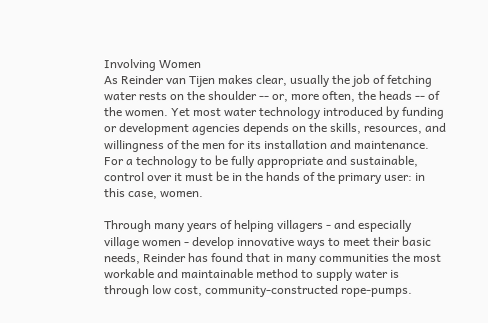Involving Women
As Reinder van Tijen makes clear, usually the job of fetching water rests on the shoulder -- or, more often, the heads -- of the women. Yet most water technology introduced by funding or development agencies depends on the skills, resources, and willingness of the men for its installation and maintenance. For a technology to be fully appropriate and sustainable, control over it must be in the hands of the primary user: in this case, women.

Through many years of helping villagers - and especially village women - develop innovative ways to meet their basic needs, Reinder has found that in many communities the most workable and maintainable method to supply water is through low cost, community-constructed rope-pumps.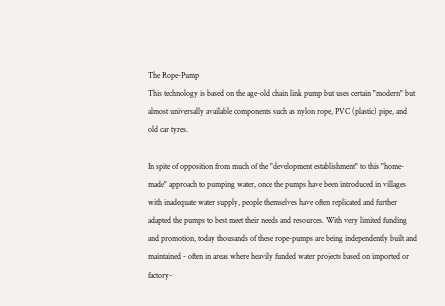The Rope-Pump
This technology is based on the age-old chain link pump but uses certain "modern" but almost universally available components such as nylon rope, PVC (plastic) pipe, and old car tyres.

In spite of opposition from much of the "development establishment" to this "home-made" approach to pumping water, once the pumps have been introduced in villages with inadequate water supply, people themselves have often replicated and further adapted the pumps to best meet their needs and resources. With very limited funding and promotion, today thousands of these rope-pumps are being independently built and maintained - often in areas where heavily funded water projects based on imported or factory-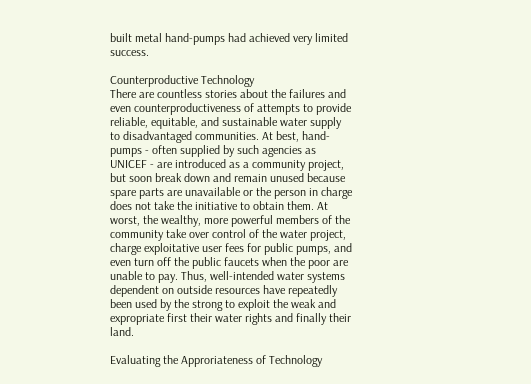built metal hand-pumps had achieved very limited success.

Counterproductive Technology
There are countless stories about the failures and even counterproductiveness of attempts to provide reliable, equitable, and sustainable water supply to disadvantaged communities. At best, hand-pumps - often supplied by such agencies as UNICEF - are introduced as a community project, but soon break down and remain unused because spare parts are unavailable or the person in charge does not take the initiative to obtain them. At worst, the wealthy, more powerful members of the community take over control of the water project, charge exploitative user fees for public pumps, and even turn off the public faucets when the poor are unable to pay. Thus, well-intended water systems dependent on outside resources have repeatedly been used by the strong to exploit the weak and expropriate first their water rights and finally their land.

Evaluating the Approriateness of Technology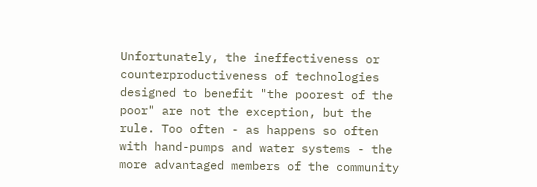Unfortunately, the ineffectiveness or counterproductiveness of technologies designed to benefit "the poorest of the poor" are not the exception, but the rule. Too often - as happens so often with hand-pumps and water systems - the more advantaged members of the community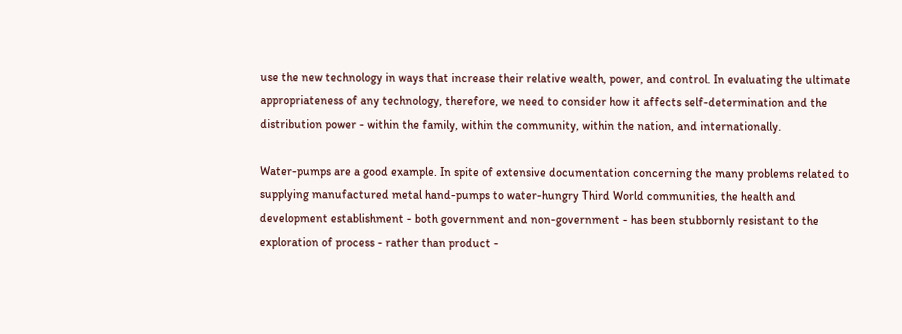use the new technology in ways that increase their relative wealth, power, and control. In evaluating the ultimate appropriateness of any technology, therefore, we need to consider how it affects self-determination and the distribution power - within the family, within the community, within the nation, and internationally.

Water-pumps are a good example. In spite of extensive documentation concerning the many problems related to supplying manufactured metal hand-pumps to water-hungry Third World communities, the health and development establishment - both government and non-government - has been stubbornly resistant to the exploration of process - rather than product -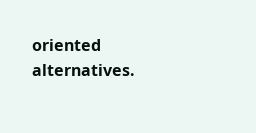oriented alternatives.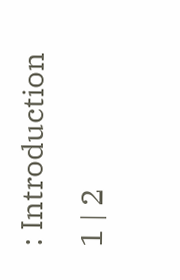: Introduction
1 | 2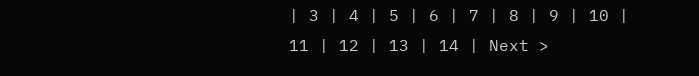| 3 | 4 | 5 | 6 | 7 | 8 | 9 | 10 | 11 | 12 | 13 | 14 | Next >